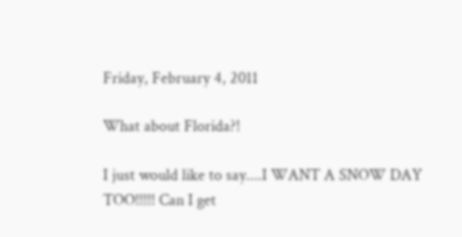Friday, February 4, 2011

What about Florida?!

I just would like to say....I WANT A SNOW DAY TOO!!!!! Can I get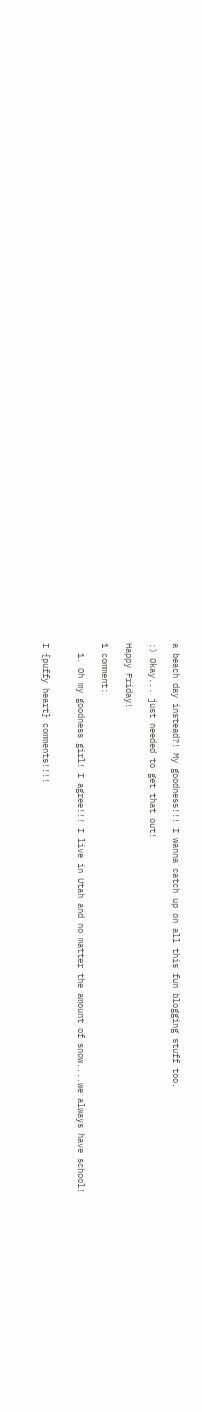a beach day instead?! My goodness!!! I wanna catch up on all this fun blogging stuff too.

:) Okay... just needed to get that out!

Happy Friday!

1 comment:

  1. Oh my goodness girl! I agree!!! I live in Utah and no matter the amount of snow....we always have school!


I {puffy heart} comments!!!!